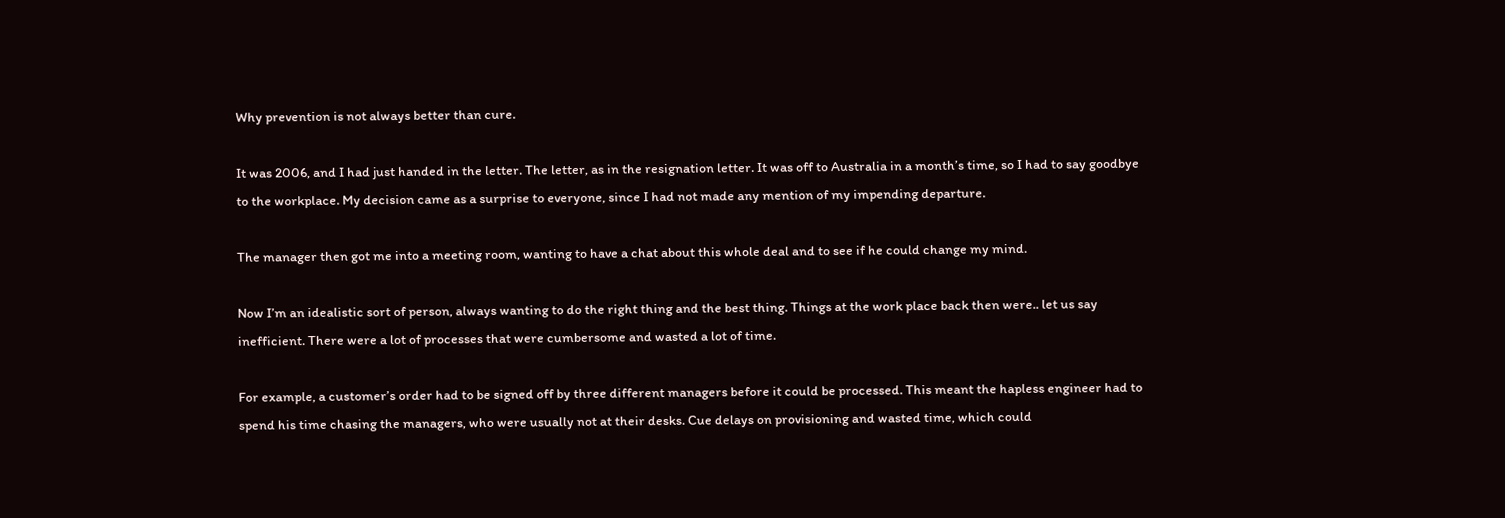Why prevention is not always better than cure.

It was 2006, and I had just handed in the letter. The letter, as in the resignation letter. It was off to Australia in a month’s time, so I had to say goodbye to the workplace. My decision came as a surprise to everyone, since I had not made any mention of my impending departure.

The manager then got me into a meeting room, wanting to have a chat about this whole deal and to see if he could change my mind.

Now I’m an idealistic sort of person, always wanting to do the right thing and the best thing. Things at the work place back then were.. let us say inefficient. There were a lot of processes that were cumbersome and wasted a lot of time.

For example, a customer’s order had to be signed off by three different managers before it could be processed. This meant the hapless engineer had to spend his time chasing the managers, who were usually not at their desks. Cue delays on provisioning and wasted time, which could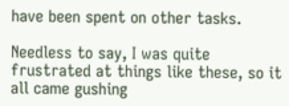have been spent on other tasks.

Needless to say, I was quite frustrated at things like these, so it all came gushing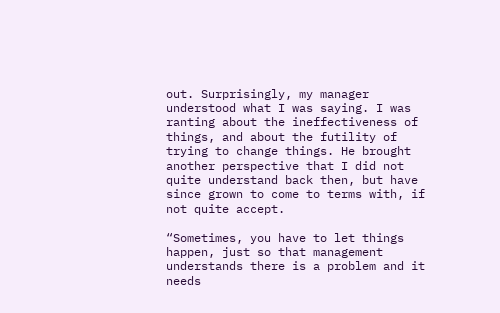out. Surprisingly, my manager understood what I was saying. I was ranting about the ineffectiveness of things, and about the futility of trying to change things. He brought another perspective that I did not quite understand back then, but have since grown to come to terms with, if not quite accept.

“Sometimes, you have to let things happen, just so that management understands there is a problem and it needs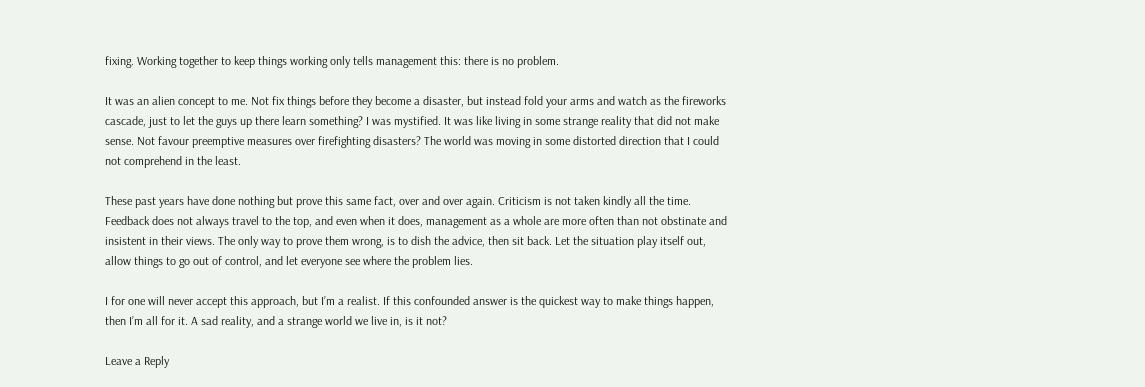fixing. Working together to keep things working only tells management this: there is no problem.

It was an alien concept to me. Not fix things before they become a disaster, but instead fold your arms and watch as the fireworks cascade, just to let the guys up there learn something? I was mystified. It was like living in some strange reality that did not make sense. Not favour preemptive measures over firefighting disasters? The world was moving in some distorted direction that I could not comprehend in the least.

These past years have done nothing but prove this same fact, over and over again. Criticism is not taken kindly all the time. Feedback does not always travel to the top, and even when it does, management as a whole are more often than not obstinate and insistent in their views. The only way to prove them wrong, is to dish the advice, then sit back. Let the situation play itself out, allow things to go out of control, and let everyone see where the problem lies.

I for one will never accept this approach, but I’m a realist. If this confounded answer is the quickest way to make things happen, then I’m all for it. A sad reality, and a strange world we live in, is it not?

Leave a Reply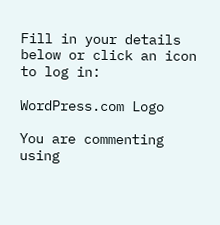Fill in your details below or click an icon to log in:

WordPress.com Logo

You are commenting using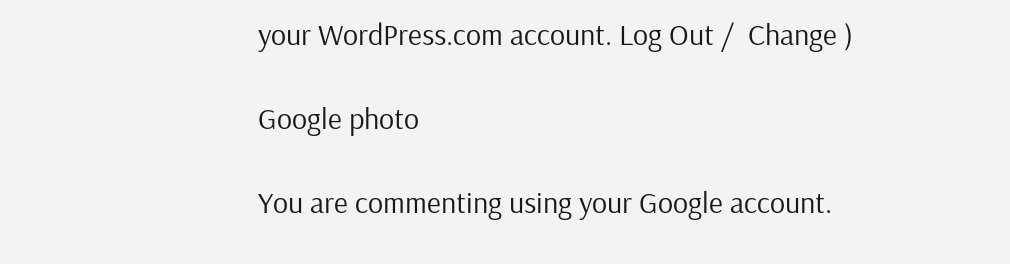your WordPress.com account. Log Out /  Change )

Google photo

You are commenting using your Google account.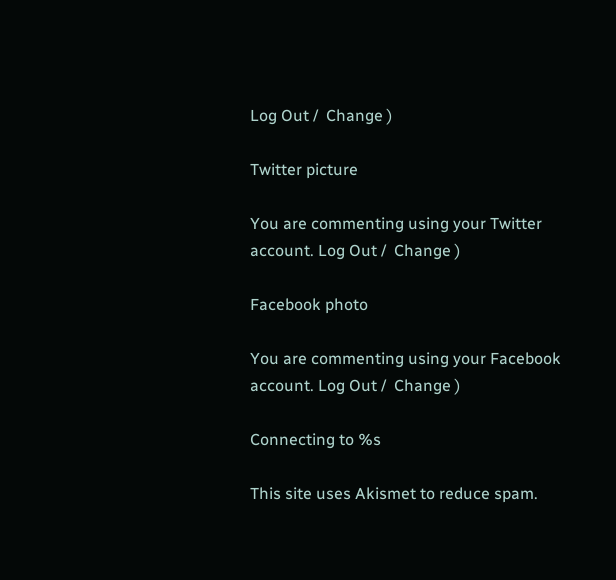Log Out /  Change )

Twitter picture

You are commenting using your Twitter account. Log Out /  Change )

Facebook photo

You are commenting using your Facebook account. Log Out /  Change )

Connecting to %s

This site uses Akismet to reduce spam.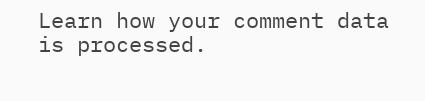Learn how your comment data is processed.